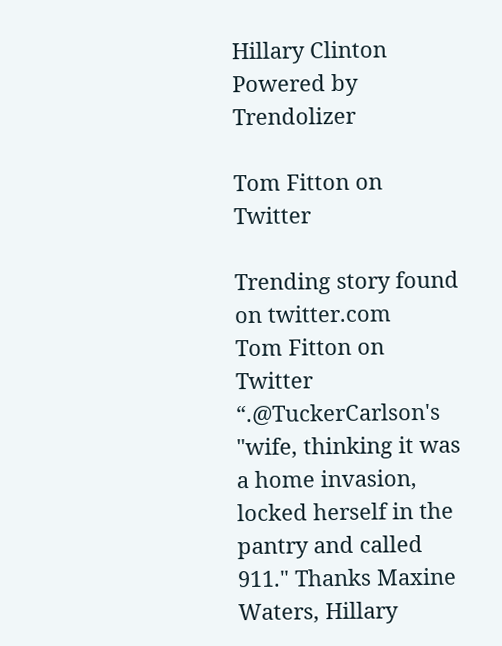Hillary Clinton Powered by Trendolizer

Tom Fitton on Twitter

Trending story found on twitter.com
Tom Fitton on Twitter
“.@TuckerCarlson's "wife, thinking it was a home invasion, locked herself in the pantry and called 911." Thanks Maxine Waters, Hillary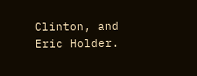Clinton, and Eric Holder.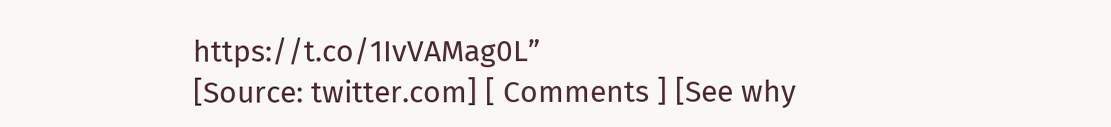https://t.co/1IvVAMag0L”
[Source: twitter.com] [ Comments ] [See why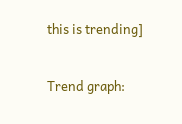this is trending]

Trend graph: